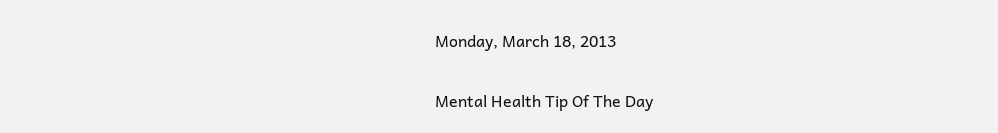Monday, March 18, 2013

Mental Health Tip Of The Day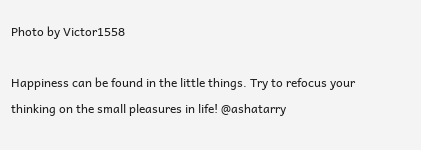Photo by Victor1558

Happiness can be found in the little things. Try to refocus your thinking on the small pleasures in life! @ashatarry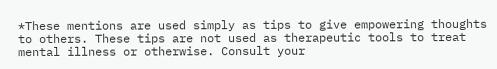*These mentions are used simply as tips to give empowering thoughts to others. These tips are not used as therapeutic tools to treat mental illness or otherwise. Consult your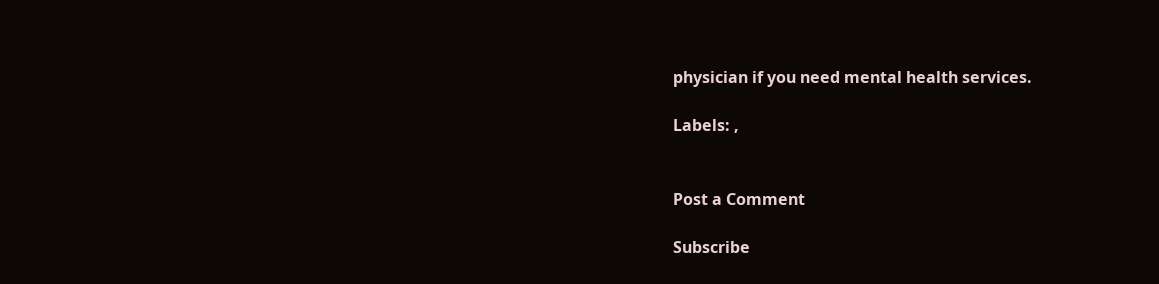physician if you need mental health services.

Labels: ,


Post a Comment

Subscribe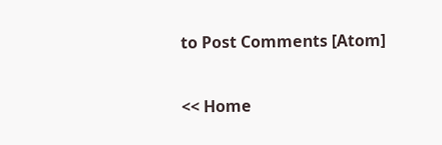to Post Comments [Atom]

<< Home